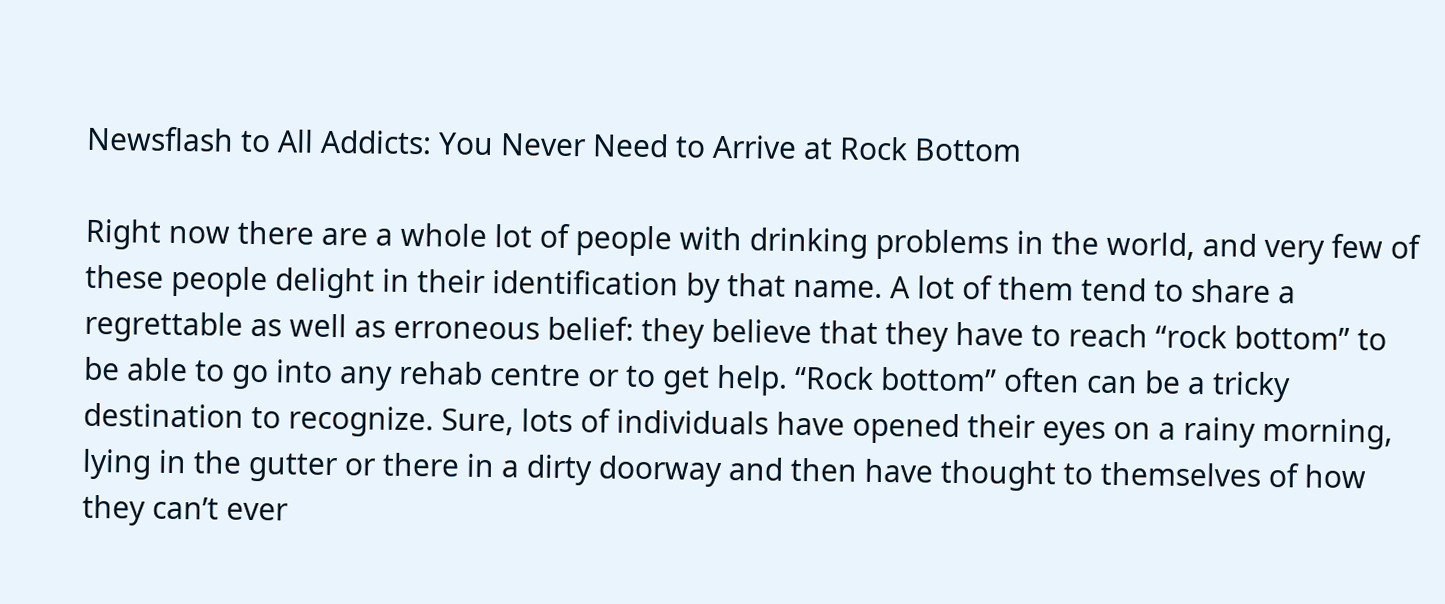Newsflash to All Addicts: You Never Need to Arrive at Rock Bottom

Right now there are a whole lot of people with drinking problems in the world, and very few of these people delight in their identification by that name. A lot of them tend to share a regrettable as well as erroneous belief: they believe that they have to reach “rock bottom” to be able to go into any rehab centre or to get help. “Rock bottom” often can be a tricky destination to recognize. Sure, lots of individuals have opened their eyes on a rainy morning, lying in the gutter or there in a dirty doorway and then have thought to themselves of how they can’t ever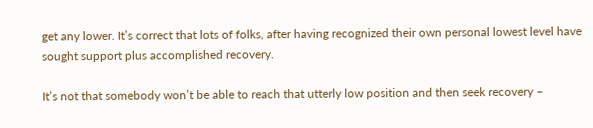get any lower. It’s correct that lots of folks, after having recognized their own personal lowest level have sought support plus accomplished recovery.

It’s not that somebody won’t be able to reach that utterly low position and then seek recovery –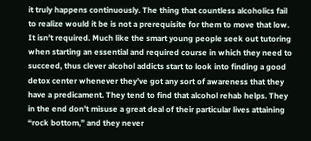it truly happens continuously. The thing that countless alcoholics fail to realize would it be is not a prerequisite for them to move that low. It isn’t required. Much like the smart young people seek out tutoring when starting an essential and required course in which they need to succeed, thus clever alcohol addicts start to look into finding a good detox center whenever they’ve got any sort of awareness that they have a predicament. They tend to find that alcohol rehab helps. They in the end don’t misuse a great deal of their particular lives attaining “rock bottom,” and they never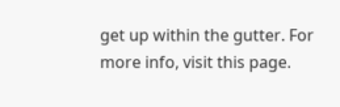get up within the gutter. For more info, visit this page.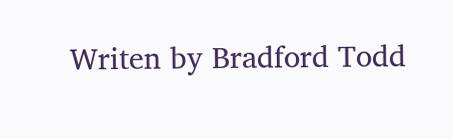Writen by Bradford Todd